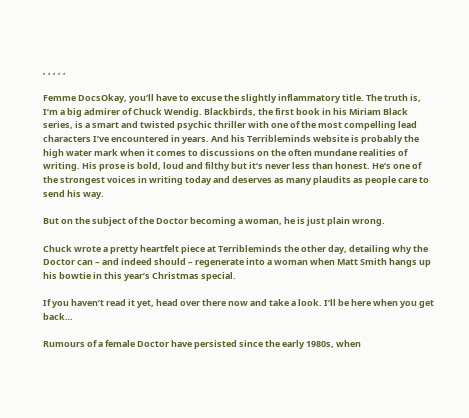, , , , ,

Femme DocsOkay, you’ll have to excuse the slightly inflammatory title. The truth is, I’m a big admirer of Chuck Wendig. Blackbirds, the first book in his Miriam Black series, is a smart and twisted psychic thriller with one of the most compelling lead characters I’ve encountered in years. And his Terribleminds website is probably the high water mark when it comes to discussions on the often mundane realities of writing. His prose is bold, loud and filthy but it’s never less than honest. He’s one of the strongest voices in writing today and deserves as many plaudits as people care to send his way.

But on the subject of the Doctor becoming a woman, he is just plain wrong.

Chuck wrote a pretty heartfelt piece at Terribleminds the other day, detailing why the Doctor can – and indeed should – regenerate into a woman when Matt Smith hangs up his bowtie in this year’s Christmas special.

If you haven’t read it yet, head over there now and take a look. I’ll be here when you get back…

Rumours of a female Doctor have persisted since the early 1980s, when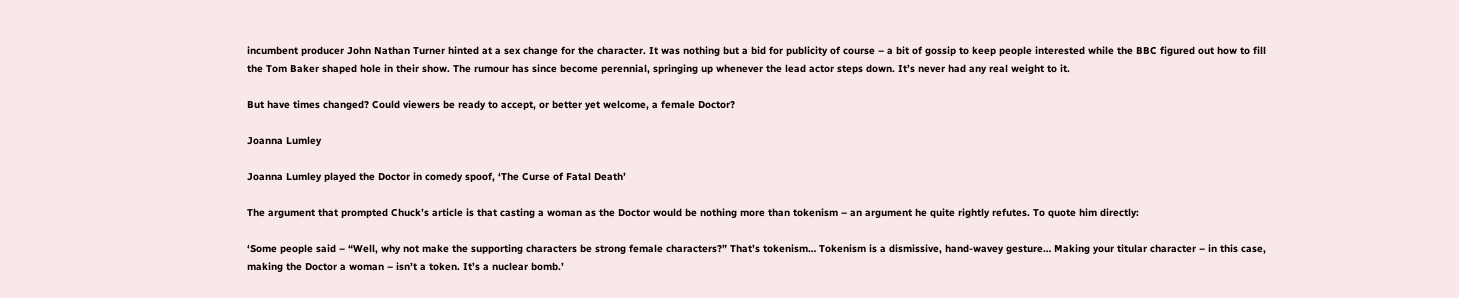incumbent producer John Nathan Turner hinted at a sex change for the character. It was nothing but a bid for publicity of course – a bit of gossip to keep people interested while the BBC figured out how to fill the Tom Baker shaped hole in their show. The rumour has since become perennial, springing up whenever the lead actor steps down. It’s never had any real weight to it.

But have times changed? Could viewers be ready to accept, or better yet welcome, a female Doctor?

Joanna Lumley

Joanna Lumley played the Doctor in comedy spoof, ‘The Curse of Fatal Death’

The argument that prompted Chuck’s article is that casting a woman as the Doctor would be nothing more than tokenism – an argument he quite rightly refutes. To quote him directly:

‘Some people said – “Well, why not make the supporting characters be strong female characters?” That’s tokenism… Tokenism is a dismissive, hand-wavey gesture… Making your titular character – in this case, making the Doctor a woman – isn’t a token. It’s a nuclear bomb.’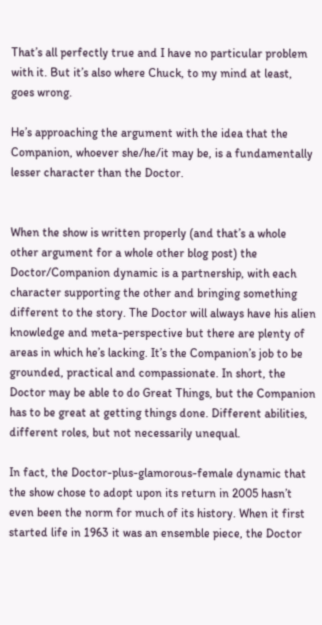That’s all perfectly true and I have no particular problem with it. But it’s also where Chuck, to my mind at least, goes wrong.

He’s approaching the argument with the idea that the Companion, whoever she/he/it may be, is a fundamentally lesser character than the Doctor.


When the show is written properly (and that’s a whole other argument for a whole other blog post) the Doctor/Companion dynamic is a partnership, with each character supporting the other and bringing something different to the story. The Doctor will always have his alien knowledge and meta-perspective but there are plenty of areas in which he’s lacking. It’s the Companion’s job to be grounded, practical and compassionate. In short, the Doctor may be able to do Great Things, but the Companion has to be great at getting things done. Different abilities, different roles, but not necessarily unequal.

In fact, the Doctor-plus-glamorous-female dynamic that the show chose to adopt upon its return in 2005 hasn’t even been the norm for much of its history. When it first started life in 1963 it was an ensemble piece, the Doctor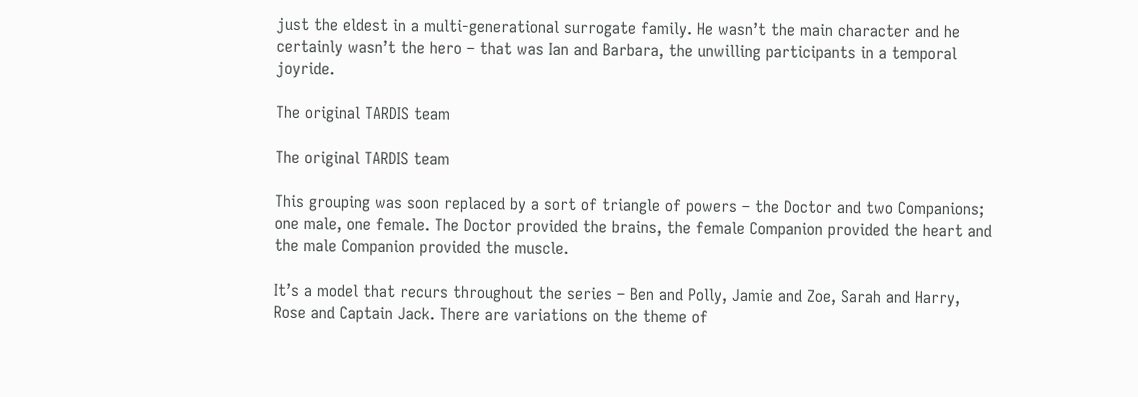just the eldest in a multi-generational surrogate family. He wasn’t the main character and he certainly wasn’t the hero – that was Ian and Barbara, the unwilling participants in a temporal joyride.

The original TARDIS team

The original TARDIS team

This grouping was soon replaced by a sort of triangle of powers – the Doctor and two Companions; one male, one female. The Doctor provided the brains, the female Companion provided the heart and the male Companion provided the muscle.

It’s a model that recurs throughout the series – Ben and Polly, Jamie and Zoe, Sarah and Harry, Rose and Captain Jack. There are variations on the theme of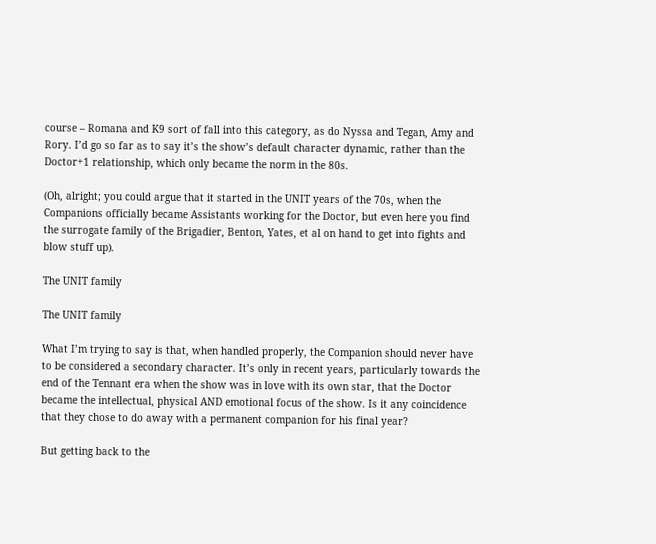course – Romana and K9 sort of fall into this category, as do Nyssa and Tegan, Amy and Rory. I’d go so far as to say it’s the show’s default character dynamic, rather than the Doctor+1 relationship, which only became the norm in the 80s.

(Oh, alright; you could argue that it started in the UNIT years of the 70s, when the Companions officially became Assistants working for the Doctor, but even here you find the surrogate family of the Brigadier, Benton, Yates, et al on hand to get into fights and blow stuff up).

The UNIT family

The UNIT family

What I’m trying to say is that, when handled properly, the Companion should never have to be considered a secondary character. It’s only in recent years, particularly towards the end of the Tennant era when the show was in love with its own star, that the Doctor became the intellectual, physical AND emotional focus of the show. Is it any coincidence that they chose to do away with a permanent companion for his final year?

But getting back to the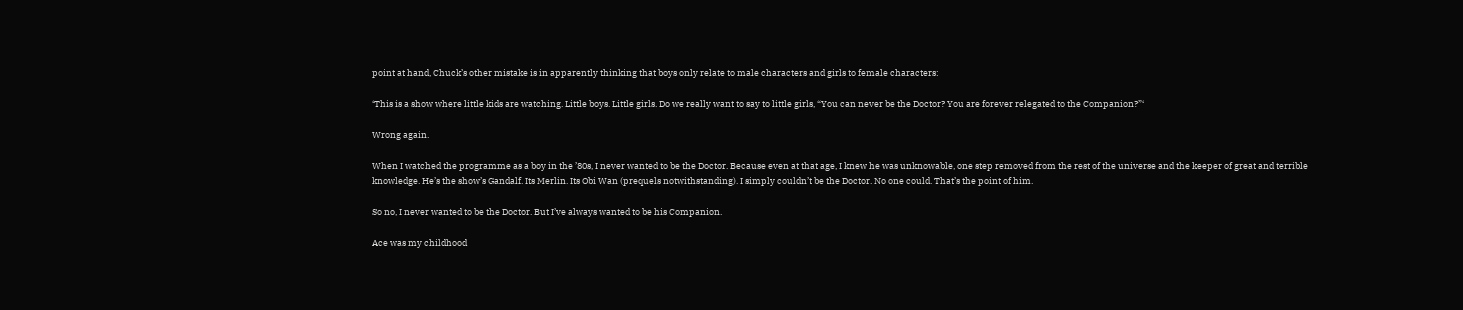point at hand, Chuck’s other mistake is in apparently thinking that boys only relate to male characters and girls to female characters:

‘This is a show where little kids are watching. Little boys. Little girls. Do we really want to say to little girls, “You can never be the Doctor? You are forever relegated to the Companion?”‘

Wrong again.

When I watched the programme as a boy in the ’80s, I never wanted to be the Doctor. Because even at that age, I knew he was unknowable, one step removed from the rest of the universe and the keeper of great and terrible knowledge. He’s the show’s Gandalf. Its Merlin. Its Obi Wan (prequels notwithstanding). I simply couldn’t be the Doctor. No one could. That’s the point of him.

So no, I never wanted to be the Doctor. But I’ve always wanted to be his Companion.

Ace was my childhood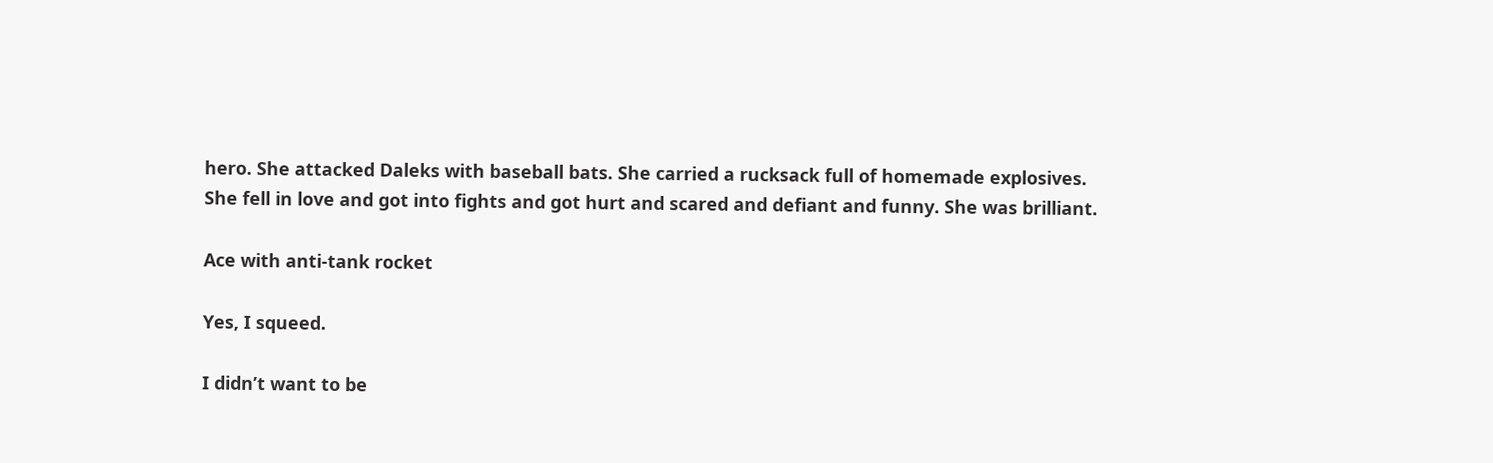hero. She attacked Daleks with baseball bats. She carried a rucksack full of homemade explosives. She fell in love and got into fights and got hurt and scared and defiant and funny. She was brilliant.

Ace with anti-tank rocket

Yes, I squeed.

I didn’t want to be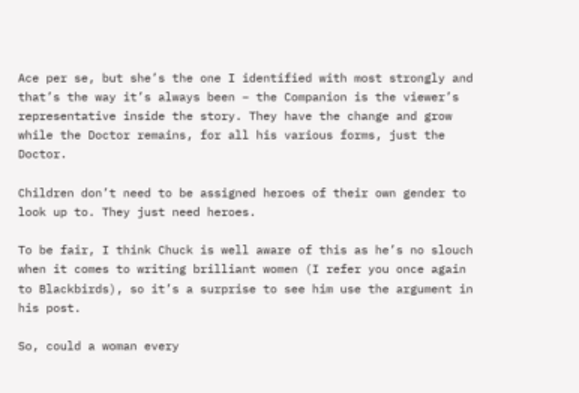Ace per se, but she’s the one I identified with most strongly and that’s the way it’s always been – the Companion is the viewer’s representative inside the story. They have the change and grow while the Doctor remains, for all his various forms, just the Doctor.

Children don’t need to be assigned heroes of their own gender to look up to. They just need heroes.

To be fair, I think Chuck is well aware of this as he’s no slouch when it comes to writing brilliant women (I refer you once again to Blackbirds), so it’s a surprise to see him use the argument in his post.

So, could a woman every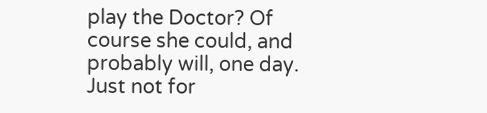play the Doctor? Of course she could, and probably will, one day. Just not for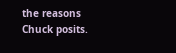the reasons Chuck posits.